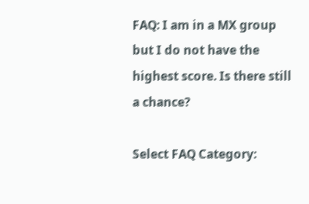FAQ: I am in a MX group but I do not have the highest score. Is there still a chance?

Select FAQ Category: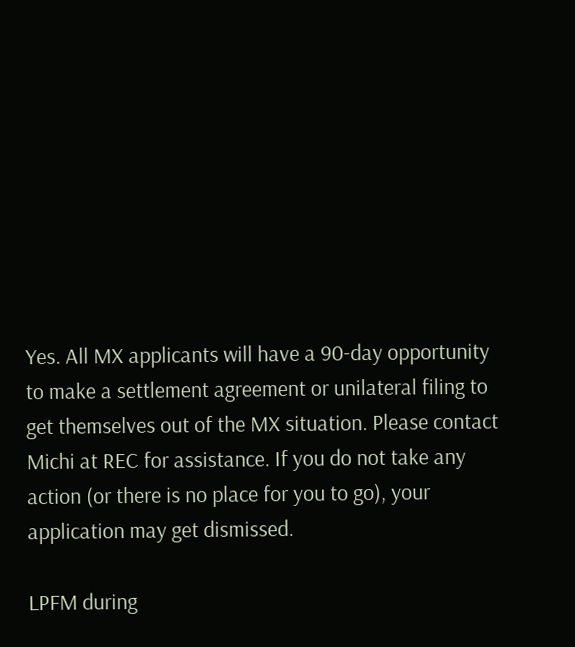Yes. All MX applicants will have a 90-day opportunity to make a settlement agreement or unilateral filing to get themselves out of the MX situation. Please contact Michi at REC for assistance. If you do not take any action (or there is no place for you to go), your application may get dismissed.

LPFM during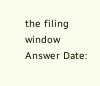the filing window
Answer Date: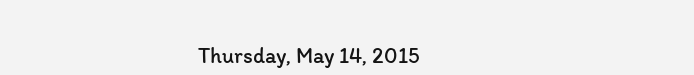Thursday, May 14, 2015